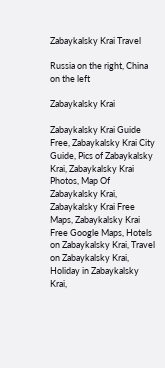Zabaykalsky Krai Travel

Russia on the right, China on the left

Zabaykalsky Krai

Zabaykalsky Krai Guide Free, Zabaykalsky Krai City Guide, Pics of Zabaykalsky Krai, Zabaykalsky Krai Photos, Map Of Zabaykalsky Krai, Zabaykalsky Krai Free Maps, Zabaykalsky Krai Free Google Maps, Hotels on Zabaykalsky Krai, Travel on Zabaykalsky Krai, Holiday in Zabaykalsky Krai,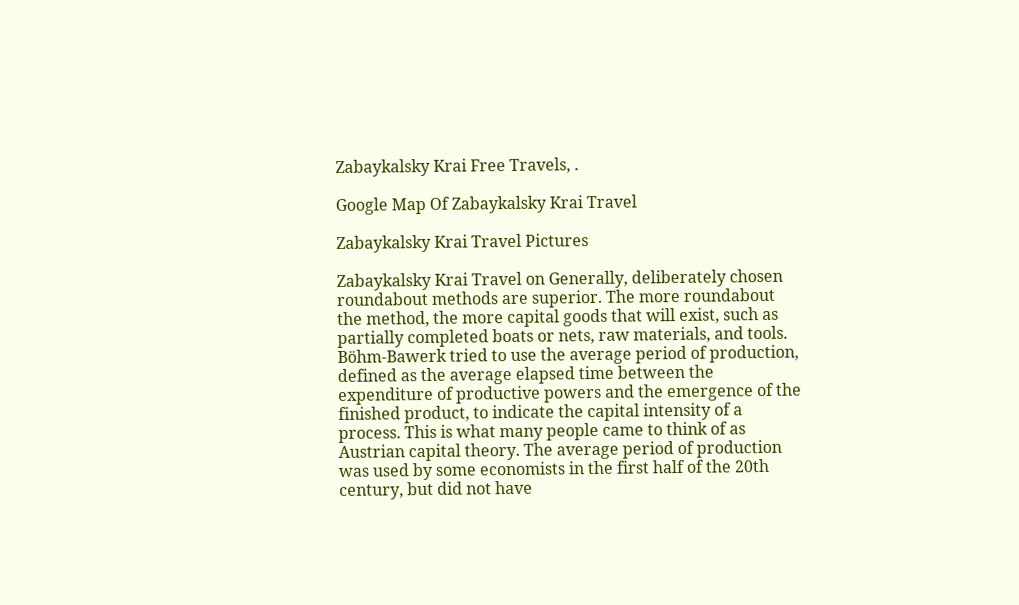Zabaykalsky Krai Free Travels, .

Google Map Of Zabaykalsky Krai Travel

Zabaykalsky Krai Travel Pictures

Zabaykalsky Krai Travel on Generally, deliberately chosen roundabout methods are superior. The more roundabout the method, the more capital goods that will exist, such as partially completed boats or nets, raw materials, and tools. Böhm-Bawerk tried to use the average period of production, defined as the average elapsed time between the expenditure of productive powers and the emergence of the finished product, to indicate the capital intensity of a process. This is what many people came to think of as Austrian capital theory. The average period of production was used by some economists in the first half of the 20th century, but did not have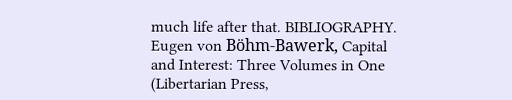much life after that. BIBLIOGRAPHY. Eugen von Böhm-Bawerk, Capital and Interest: Three Volumes in One (Libertarian Press,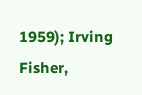1959); Irving Fisher,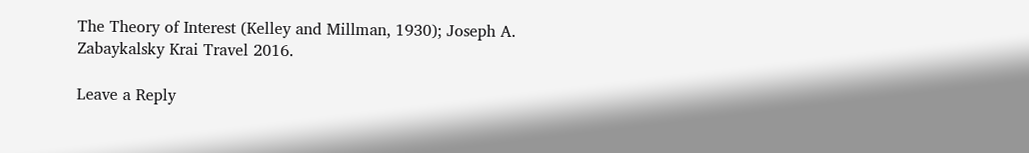The Theory of Interest (Kelley and Millman, 1930); Joseph A. Zabaykalsky Krai Travel 2016.

Leave a Reply